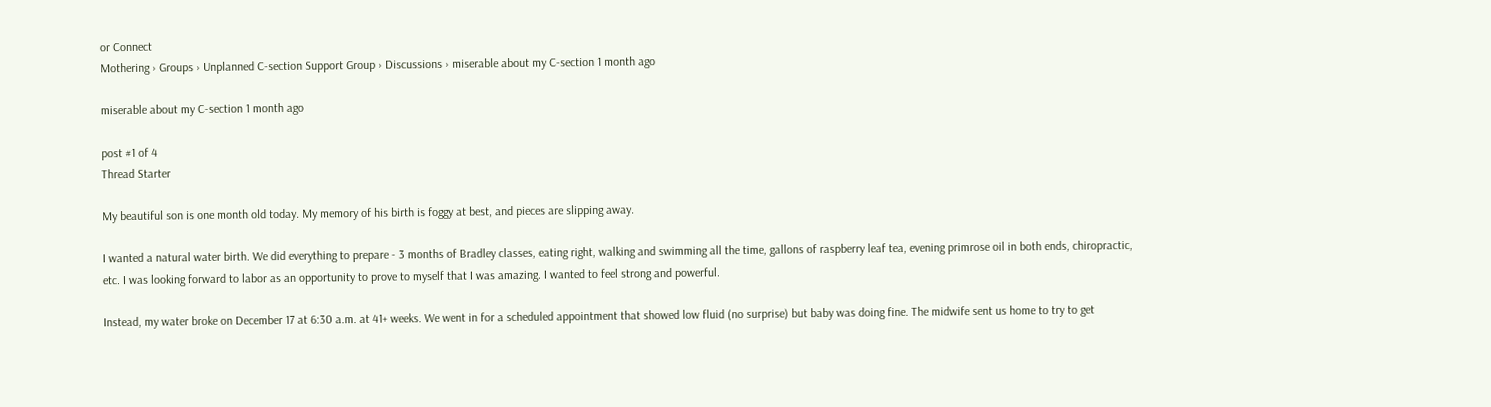or Connect
Mothering › Groups › Unplanned C-section Support Group › Discussions › miserable about my C-section 1 month ago

miserable about my C-section 1 month ago

post #1 of 4
Thread Starter

My beautiful son is one month old today. My memory of his birth is foggy at best, and pieces are slipping away.

I wanted a natural water birth. We did everything to prepare - 3 months of Bradley classes, eating right, walking and swimming all the time, gallons of raspberry leaf tea, evening primrose oil in both ends, chiropractic, etc. I was looking forward to labor as an opportunity to prove to myself that I was amazing. I wanted to feel strong and powerful.

Instead, my water broke on December 17 at 6:30 a.m. at 41+ weeks. We went in for a scheduled appointment that showed low fluid (no surprise) but baby was doing fine. The midwife sent us home to try to get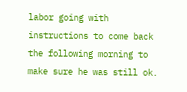labor going with instructions to come back the following morning to make sure he was still ok.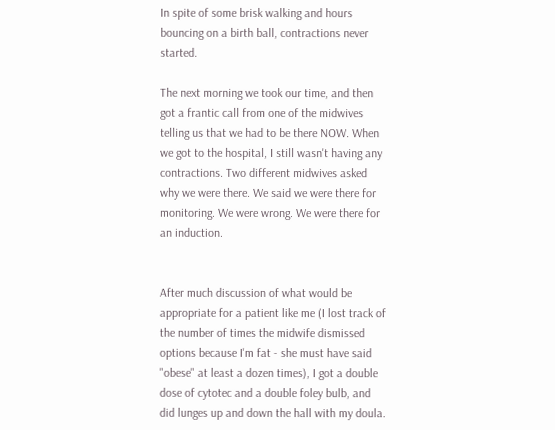In spite of some brisk walking and hours bouncing on a birth ball, contractions never started.

The next morning we took our time, and then got a frantic call from one of the midwives telling us that we had to be there NOW. When we got to the hospital, I still wasn't having any contractions. Two different midwives asked why we were there. We said we were there for monitoring. We were wrong. We were there for an induction.


After much discussion of what would be appropriate for a patient like me (I lost track of the number of times the midwife dismissed options because I'm fat - she must have said "obese" at least a dozen times), I got a double dose of cytotec and a double foley bulb, and did lunges up and down the hall with my doula.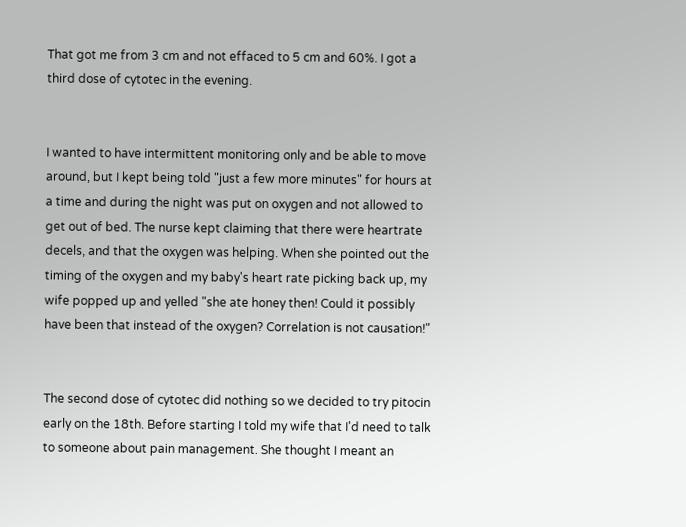That got me from 3 cm and not effaced to 5 cm and 60%. I got a third dose of cytotec in the evening.


I wanted to have intermittent monitoring only and be able to move around, but I kept being told "just a few more minutes" for hours at a time and during the night was put on oxygen and not allowed to get out of bed. The nurse kept claiming that there were heartrate decels, and that the oxygen was helping. When she pointed out the timing of the oxygen and my baby's heart rate picking back up, my wife popped up and yelled "she ate honey then! Could it possibly have been that instead of the oxygen? Correlation is not causation!"


The second dose of cytotec did nothing so we decided to try pitocin early on the 18th. Before starting I told my wife that I'd need to talk to someone about pain management. She thought I meant an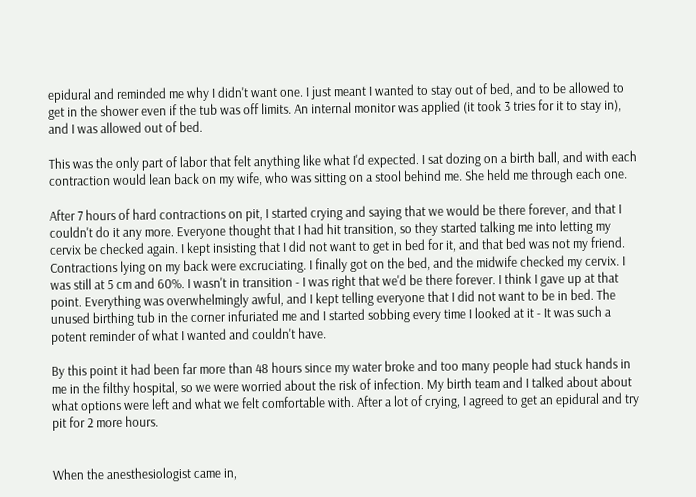epidural and reminded me why I didn't want one. I just meant I wanted to stay out of bed, and to be allowed to get in the shower even if the tub was off limits. An internal monitor was applied (it took 3 tries for it to stay in), and I was allowed out of bed.

This was the only part of labor that felt anything like what I'd expected. I sat dozing on a birth ball, and with each contraction would lean back on my wife, who was sitting on a stool behind me. She held me through each one.

After 7 hours of hard contractions on pit, I started crying and saying that we would be there forever, and that I couldn't do it any more. Everyone thought that I had hit transition, so they started talking me into letting my cervix be checked again. I kept insisting that I did not want to get in bed for it, and that bed was not my friend. Contractions lying on my back were excruciating. I finally got on the bed, and the midwife checked my cervix. I was still at 5 cm and 60%. I wasn't in transition - I was right that we'd be there forever. I think I gave up at that point. Everything was overwhelmingly awful, and I kept telling everyone that I did not want to be in bed. The unused birthing tub in the corner infuriated me and I started sobbing every time I looked at it - It was such a potent reminder of what I wanted and couldn't have.

By this point it had been far more than 48 hours since my water broke and too many people had stuck hands in me in the filthy hospital, so we were worried about the risk of infection. My birth team and I talked about about what options were left and what we felt comfortable with. After a lot of crying, I agreed to get an epidural and try pit for 2 more hours.


When the anesthesiologist came in,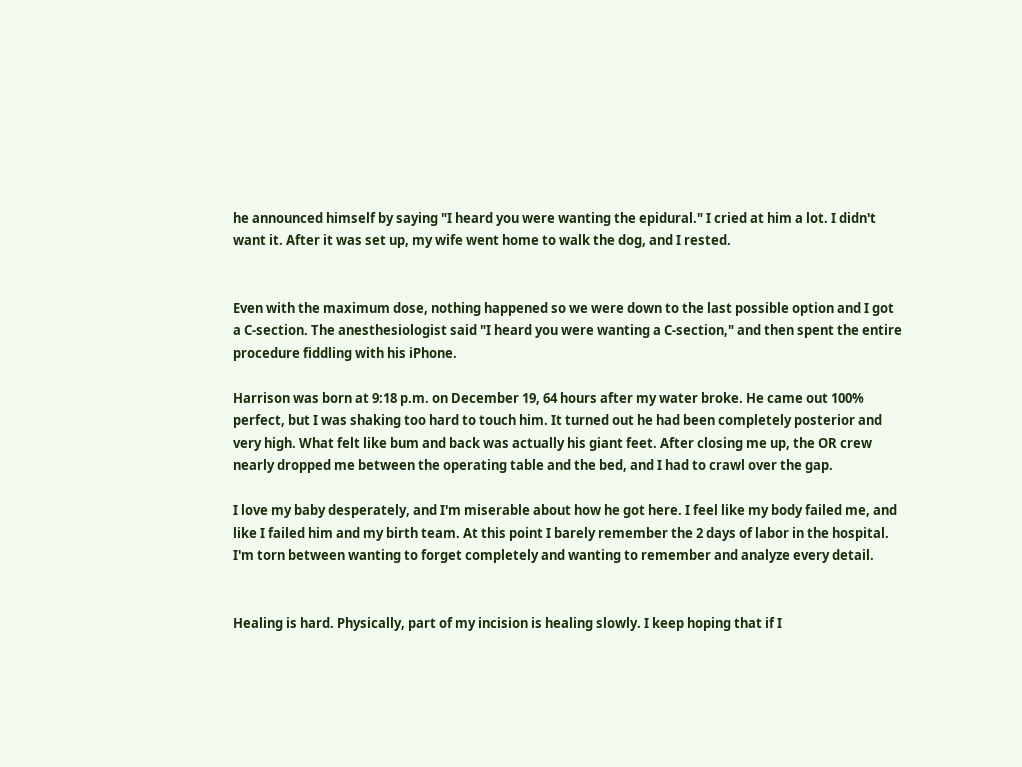he announced himself by saying "I heard you were wanting the epidural." I cried at him a lot. I didn't want it. After it was set up, my wife went home to walk the dog, and I rested.


Even with the maximum dose, nothing happened so we were down to the last possible option and I got a C-section. The anesthesiologist said "I heard you were wanting a C-section," and then spent the entire procedure fiddling with his iPhone.

Harrison was born at 9:18 p.m. on December 19, 64 hours after my water broke. He came out 100% perfect, but I was shaking too hard to touch him. It turned out he had been completely posterior and very high. What felt like bum and back was actually his giant feet. After closing me up, the OR crew nearly dropped me between the operating table and the bed, and I had to crawl over the gap.

I love my baby desperately, and I'm miserable about how he got here. I feel like my body failed me, and like I failed him and my birth team. At this point I barely remember the 2 days of labor in the hospital. I'm torn between wanting to forget completely and wanting to remember and analyze every detail.


Healing is hard. Physically, part of my incision is healing slowly. I keep hoping that if I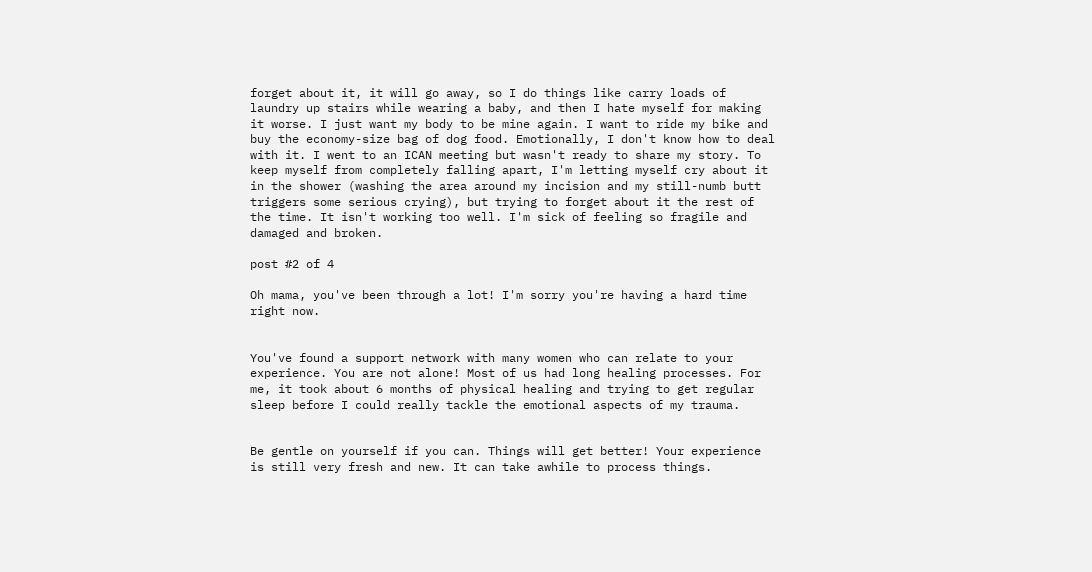forget about it, it will go away, so I do things like carry loads of laundry up stairs while wearing a baby, and then I hate myself for making it worse. I just want my body to be mine again. I want to ride my bike and buy the economy-size bag of dog food. Emotionally, I don't know how to deal with it. I went to an ICAN meeting but wasn't ready to share my story. To keep myself from completely falling apart, I'm letting myself cry about it in the shower (washing the area around my incision and my still-numb butt triggers some serious crying), but trying to forget about it the rest of the time. It isn't working too well. I'm sick of feeling so fragile and damaged and broken.

post #2 of 4

Oh mama, you've been through a lot! I'm sorry you're having a hard time right now.


You've found a support network with many women who can relate to your experience. You are not alone! Most of us had long healing processes. For me, it took about 6 months of physical healing and trying to get regular sleep before I could really tackle the emotional aspects of my trauma.


Be gentle on yourself if you can. Things will get better! Your experience is still very fresh and new. It can take awhile to process things.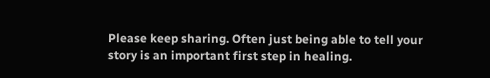Please keep sharing. Often just being able to tell your story is an important first step in healing.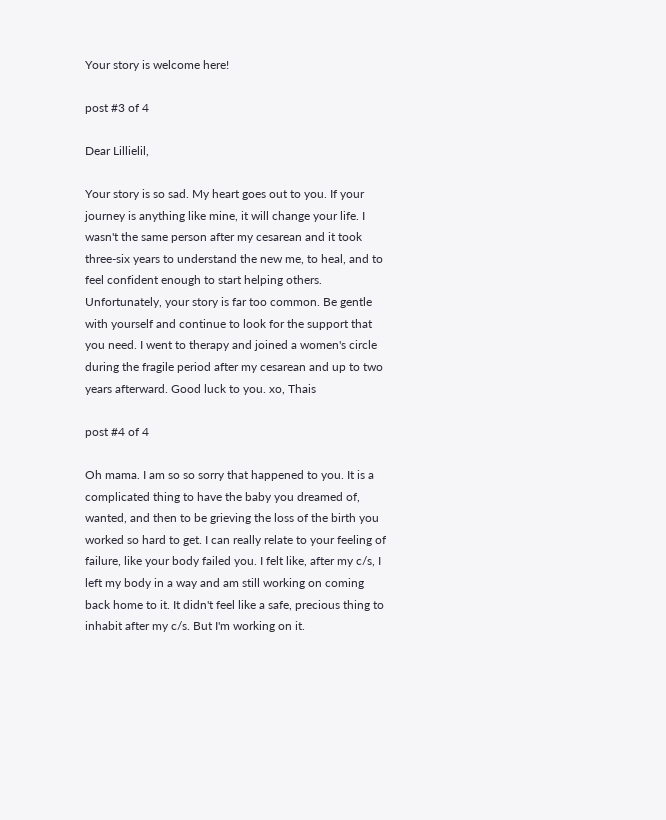Your story is welcome here!

post #3 of 4

Dear Lillielil,

Your story is so sad. My heart goes out to you. If your journey is anything like mine, it will change your life. I wasn't the same person after my cesarean and it took three-six years to understand the new me, to heal, and to feel confident enough to start helping others. Unfortunately, your story is far too common. Be gentle with yourself and continue to look for the support that you need. I went to therapy and joined a women's circle during the fragile period after my cesarean and up to two years afterward. Good luck to you. xo, Thais

post #4 of 4

Oh mama. I am so so sorry that happened to you. It is a complicated thing to have the baby you dreamed of, wanted, and then to be grieving the loss of the birth you worked so hard to get. I can really relate to your feeling of failure, like your body failed you. I felt like, after my c/s, I left my body in a way and am still working on coming back home to it. It didn't feel like a safe, precious thing to inhabit after my c/s. But I'm working on it.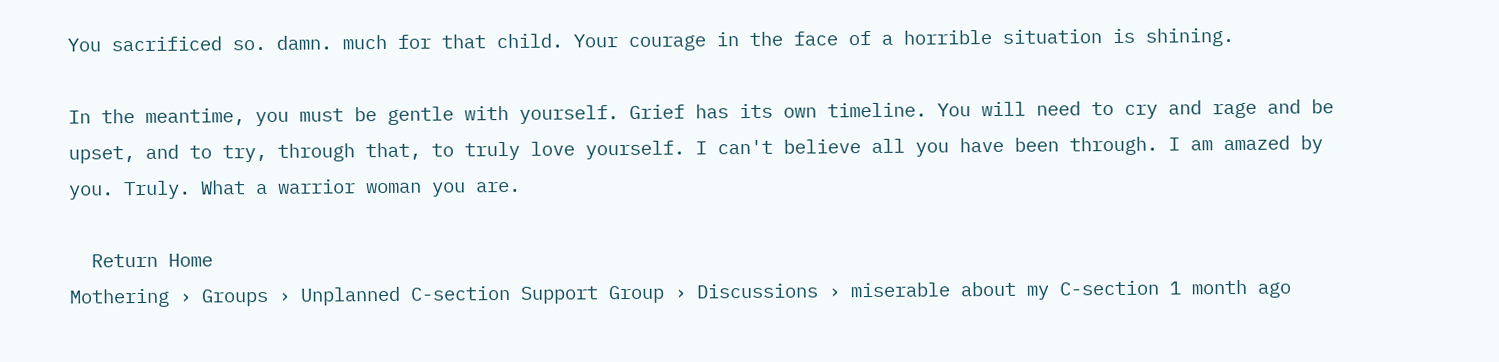You sacrificed so. damn. much for that child. Your courage in the face of a horrible situation is shining.

In the meantime, you must be gentle with yourself. Grief has its own timeline. You will need to cry and rage and be upset, and to try, through that, to truly love yourself. I can't believe all you have been through. I am amazed by you. Truly. What a warrior woman you are.

  Return Home
Mothering › Groups › Unplanned C-section Support Group › Discussions › miserable about my C-section 1 month ago